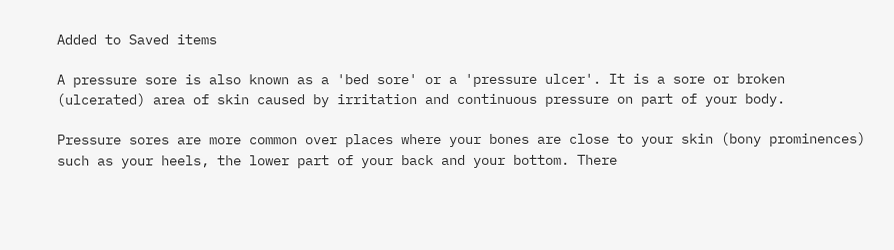Added to Saved items

A pressure sore is also known as a 'bed sore' or a 'pressure ulcer'. It is a sore or broken (ulcerated) area of skin caused by irritation and continuous pressure on part of your body.

Pressure sores are more common over places where your bones are close to your skin (bony prominences) such as your heels, the lower part of your back and your bottom. There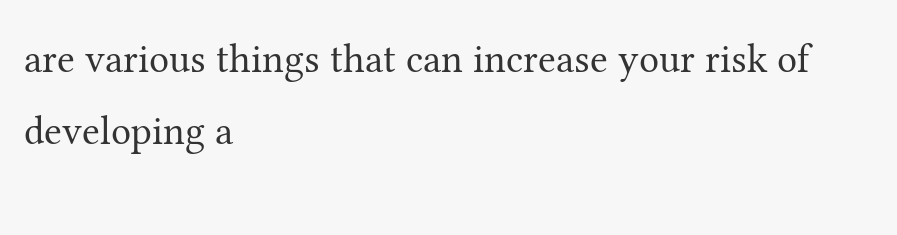are various things that can increase your risk of developing a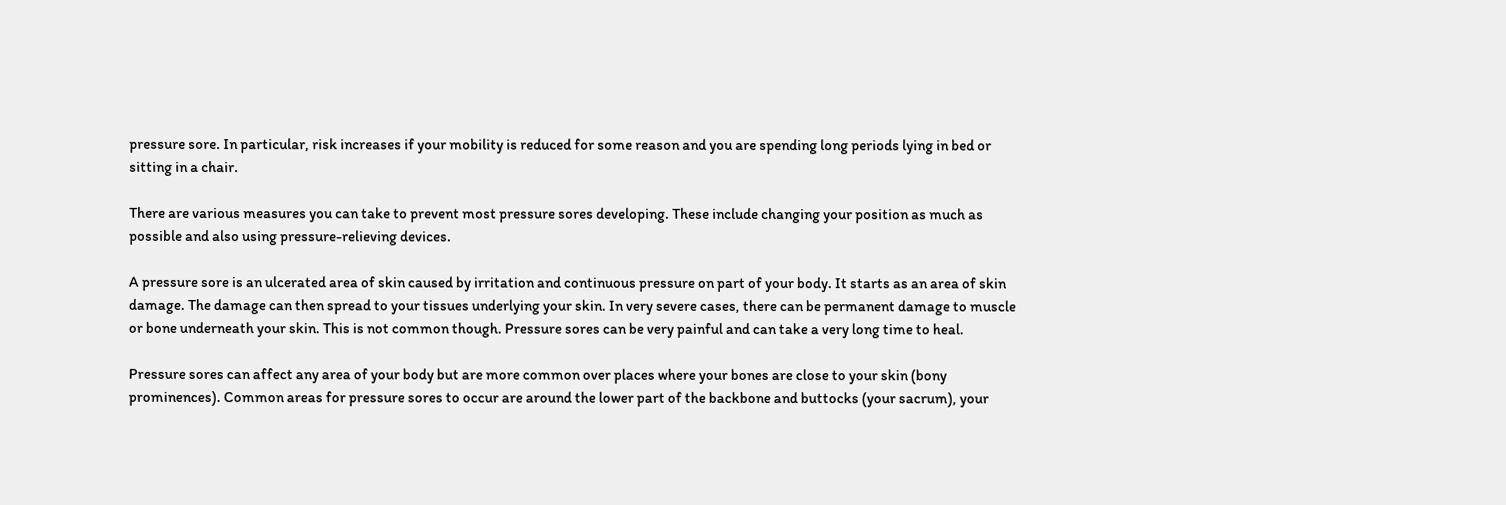pressure sore. In particular, risk increases if your mobility is reduced for some reason and you are spending long periods lying in bed or sitting in a chair.

There are various measures you can take to prevent most pressure sores developing. These include changing your position as much as possible and also using pressure-relieving devices.

A pressure sore is an ulcerated area of skin caused by irritation and continuous pressure on part of your body. It starts as an area of skin damage. The damage can then spread to your tissues underlying your skin. In very severe cases, there can be permanent damage to muscle or bone underneath your skin. This is not common though. Pressure sores can be very painful and can take a very long time to heal.

Pressure sores can affect any area of your body but are more common over places where your bones are close to your skin (bony prominences). Common areas for pressure sores to occur are around the lower part of the backbone and buttocks (your sacrum), your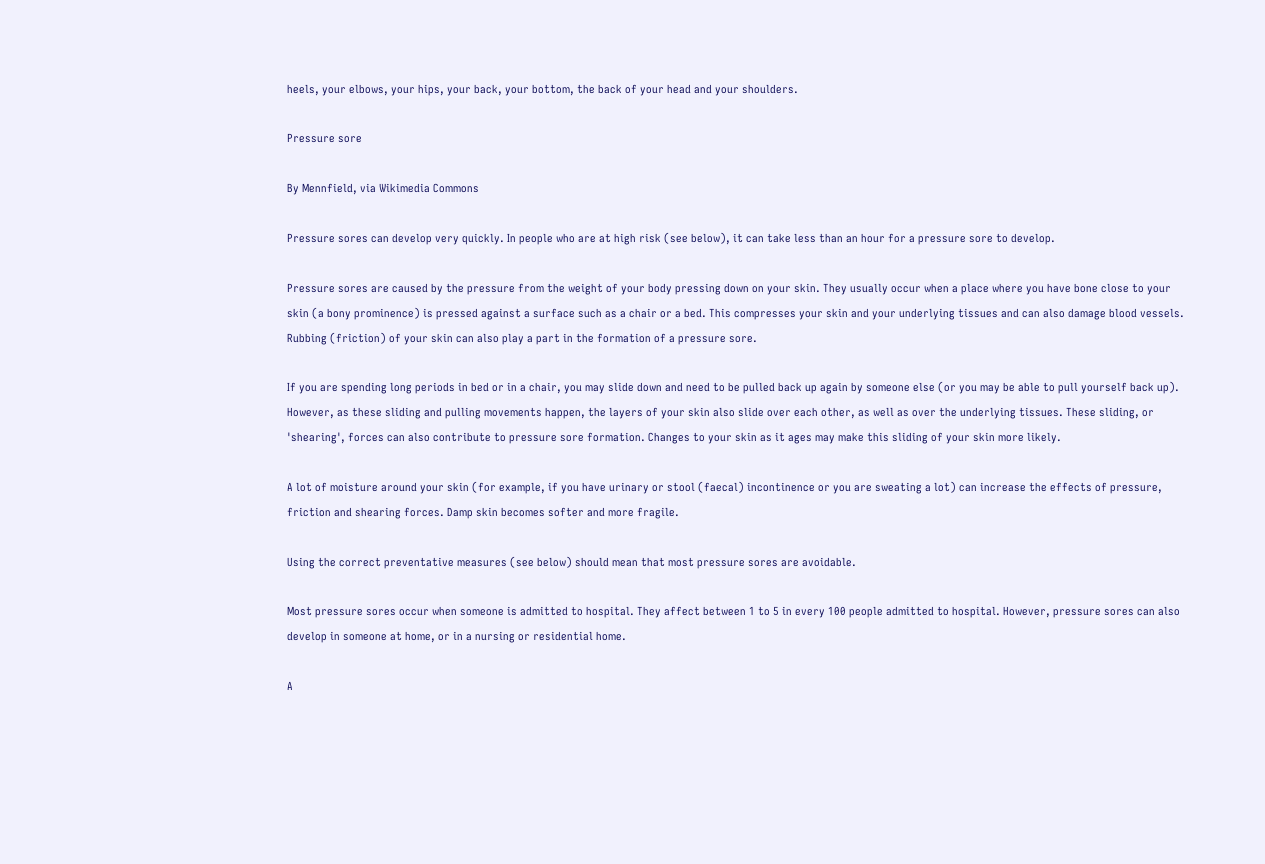heels, your elbows, your hips, your back, your bottom, the back of your head and your shoulders.

Pressure sore

By Mennfield, via Wikimedia Commons

Pressure sores can develop very quickly. In people who are at high risk (see below), it can take less than an hour for a pressure sore to develop.

Pressure sores are caused by the pressure from the weight of your body pressing down on your skin. They usually occur when a place where you have bone close to your skin (a bony prominence) is pressed against a surface such as a chair or a bed. This compresses your skin and your underlying tissues and can also damage blood vessels. Rubbing (friction) of your skin can also play a part in the formation of a pressure sore.

If you are spending long periods in bed or in a chair, you may slide down and need to be pulled back up again by someone else (or you may be able to pull yourself back up). However, as these sliding and pulling movements happen, the layers of your skin also slide over each other, as well as over the underlying tissues. These sliding, or 'shearing', forces can also contribute to pressure sore formation. Changes to your skin as it ages may make this sliding of your skin more likely.

A lot of moisture around your skin (for example, if you have urinary or stool (faecal) incontinence or you are sweating a lot) can increase the effects of pressure, friction and shearing forces. Damp skin becomes softer and more fragile.

Using the correct preventative measures (see below) should mean that most pressure sores are avoidable.

Most pressure sores occur when someone is admitted to hospital. They affect between 1 to 5 in every 100 people admitted to hospital. However, pressure sores can also develop in someone at home, or in a nursing or residential home.

A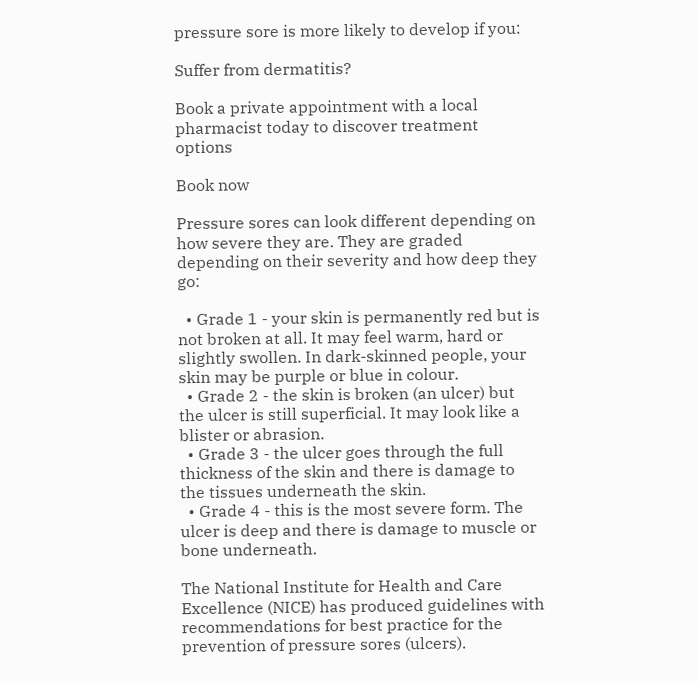pressure sore is more likely to develop if you:

Suffer from dermatitis?

Book a private appointment with a local pharmacist today to discover treatment options

Book now

Pressure sores can look different depending on how severe they are. They are graded depending on their severity and how deep they go:

  • Grade 1 - your skin is permanently red but is not broken at all. It may feel warm, hard or slightly swollen. In dark-skinned people, your skin may be purple or blue in colour.
  • Grade 2 - the skin is broken (an ulcer) but the ulcer is still superficial. It may look like a blister or abrasion.
  • Grade 3 - the ulcer goes through the full thickness of the skin and there is damage to the tissues underneath the skin.
  • Grade 4 - this is the most severe form. The ulcer is deep and there is damage to muscle or bone underneath.

The National Institute for Health and Care Excellence (NICE) has produced guidelines with recommendations for best practice for the prevention of pressure sores (ulcers).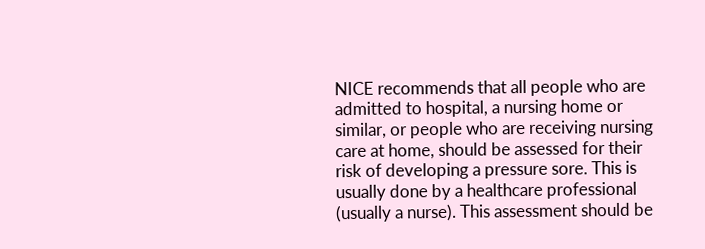NICE recommends that all people who are admitted to hospital, a nursing home or similar, or people who are receiving nursing care at home, should be assessed for their risk of developing a pressure sore. This is usually done by a healthcare professional (usually a nurse). This assessment should be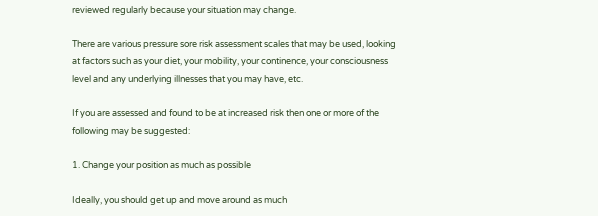reviewed regularly because your situation may change.

There are various pressure sore risk assessment scales that may be used, looking at factors such as your diet, your mobility, your continence, your consciousness level and any underlying illnesses that you may have, etc.

If you are assessed and found to be at increased risk then one or more of the following may be suggested:

1. Change your position as much as possible

Ideally, you should get up and move around as much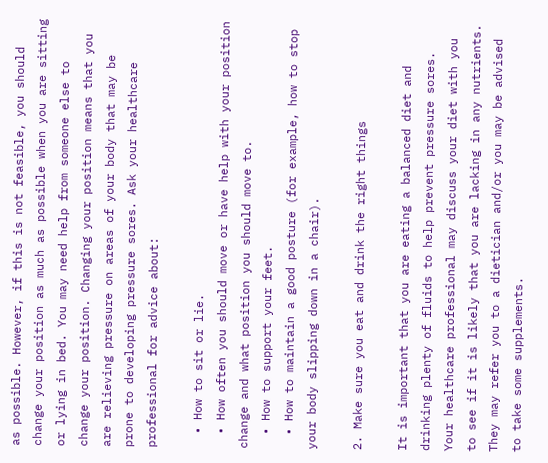as possible. However, if this is not feasible, you should change your position as much as possible when you are sitting or lying in bed. You may need help from someone else to change your position. Changing your position means that you are relieving pressure on areas of your body that may be prone to developing pressure sores. Ask your healthcare professional for advice about:

  • How to sit or lie.
  • How often you should move or have help with your position change and what position you should move to.
  • How to support your feet.
  • How to maintain a good posture (for example, how to stop your body slipping down in a chair).

2. Make sure you eat and drink the right things

It is important that you are eating a balanced diet and drinking plenty of fluids to help prevent pressure sores. Your healthcare professional may discuss your diet with you to see if it is likely that you are lacking in any nutrients. They may refer you to a dietician and/or you may be advised to take some supplements.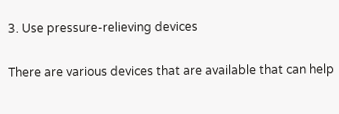3. Use pressure-relieving devices

There are various devices that are available that can help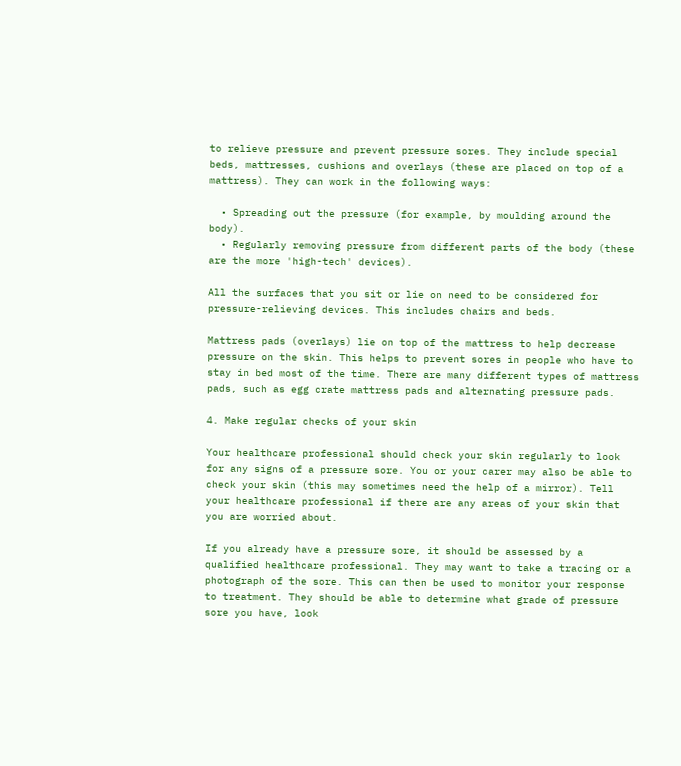to relieve pressure and prevent pressure sores. They include special beds, mattresses, cushions and overlays (these are placed on top of a mattress). They can work in the following ways:

  • Spreading out the pressure (for example, by moulding around the body).
  • Regularly removing pressure from different parts of the body (these are the more 'high-tech' devices).

All the surfaces that you sit or lie on need to be considered for pressure-relieving devices. This includes chairs and beds.

Mattress pads (overlays) lie on top of the mattress to help decrease pressure on the skin. This helps to prevent sores in people who have to stay in bed most of the time. There are many different types of mattress pads, such as egg crate mattress pads and alternating pressure pads.

4. Make regular checks of your skin

Your healthcare professional should check your skin regularly to look for any signs of a pressure sore. You or your carer may also be able to check your skin (this may sometimes need the help of a mirror). Tell your healthcare professional if there are any areas of your skin that you are worried about.

If you already have a pressure sore, it should be assessed by a qualified healthcare professional. They may want to take a tracing or a photograph of the sore. This can then be used to monitor your response to treatment. They should be able to determine what grade of pressure sore you have, look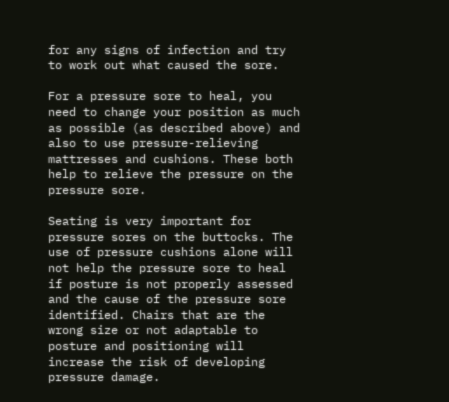for any signs of infection and try to work out what caused the sore.

For a pressure sore to heal, you need to change your position as much as possible (as described above) and also to use pressure-relieving mattresses and cushions. These both help to relieve the pressure on the pressure sore.

Seating is very important for pressure sores on the buttocks. The use of pressure cushions alone will not help the pressure sore to heal if posture is not properly assessed and the cause of the pressure sore identified. Chairs that are the wrong size or not adaptable to posture and positioning will increase the risk of developing pressure damage.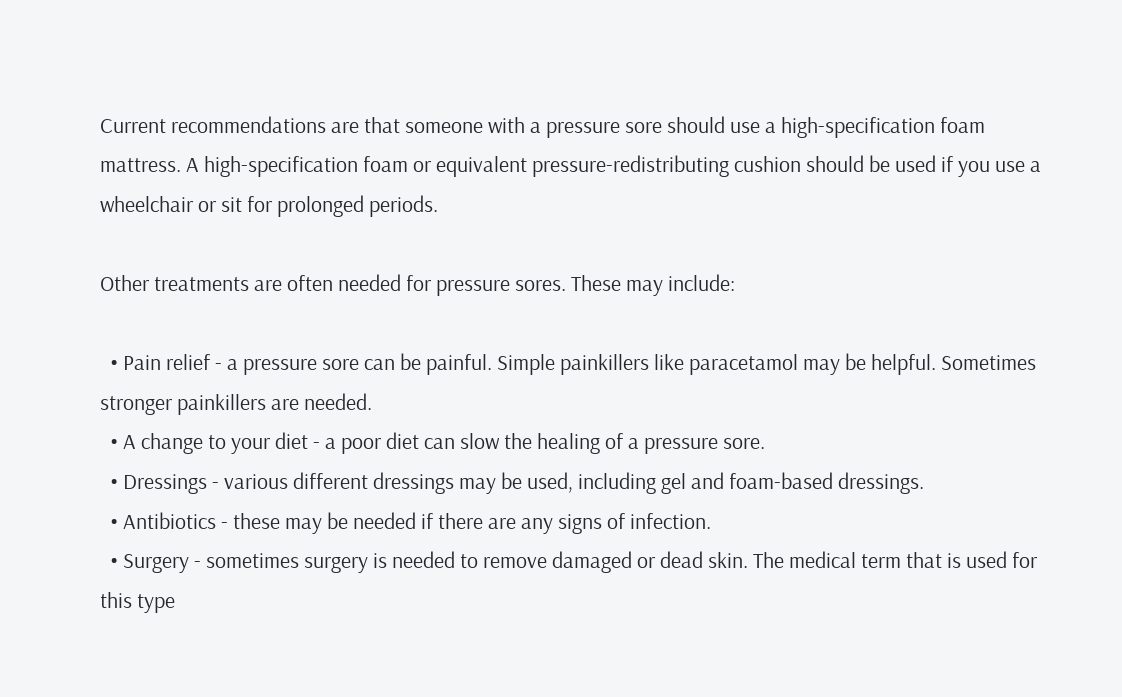Current recommendations are that someone with a pressure sore should use a high-specification foam mattress. A high-specification foam or equivalent pressure-redistributing cushion should be used if you use a wheelchair or sit for prolonged periods.

Other treatments are often needed for pressure sores. These may include:

  • Pain relief - a pressure sore can be painful. Simple painkillers like paracetamol may be helpful. Sometimes stronger painkillers are needed.
  • A change to your diet - a poor diet can slow the healing of a pressure sore.
  • Dressings - various different dressings may be used, including gel and foam-based dressings.
  • Antibiotics - these may be needed if there are any signs of infection.
  • Surgery - sometimes surgery is needed to remove damaged or dead skin. The medical term that is used for this type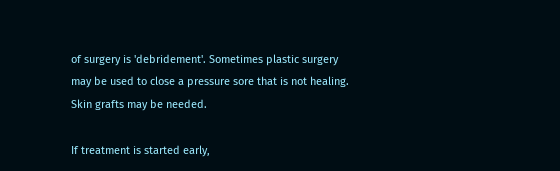of surgery is 'debridement'. Sometimes plastic surgery may be used to close a pressure sore that is not healing. Skin grafts may be needed.

If treatment is started early,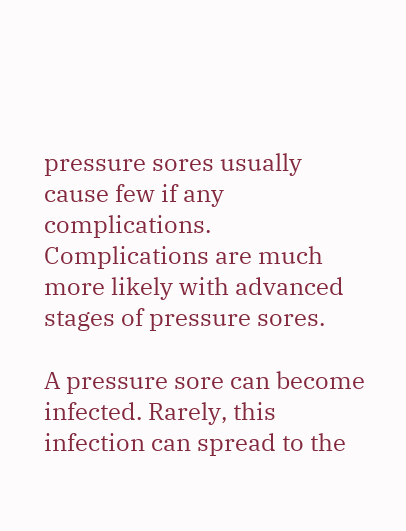pressure sores usually cause few if any complications. Complications are much more likely with advanced stages of pressure sores.

A pressure sore can become infected. Rarely, this infection can spread to the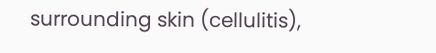surrounding skin (cellulitis),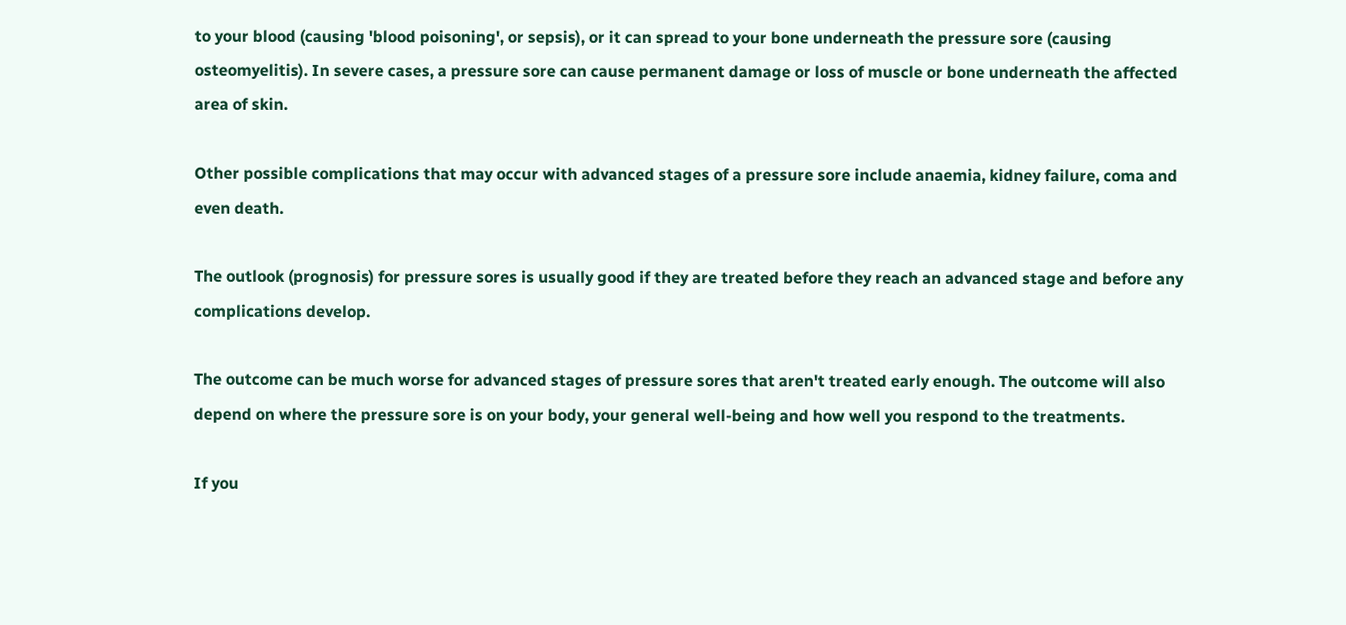to your blood (causing 'blood poisoning', or sepsis), or it can spread to your bone underneath the pressure sore (causing osteomyelitis). In severe cases, a pressure sore can cause permanent damage or loss of muscle or bone underneath the affected area of skin.

Other possible complications that may occur with advanced stages of a pressure sore include anaemia, kidney failure, coma and even death.

The outlook (prognosis) for pressure sores is usually good if they are treated before they reach an advanced stage and before any complications develop.

The outcome can be much worse for advanced stages of pressure sores that aren't treated early enough. The outcome will also depend on where the pressure sore is on your body, your general well-being and how well you respond to the treatments.

If you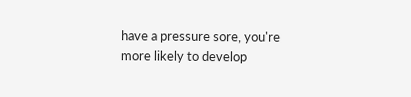have a pressure sore, you're more likely to develop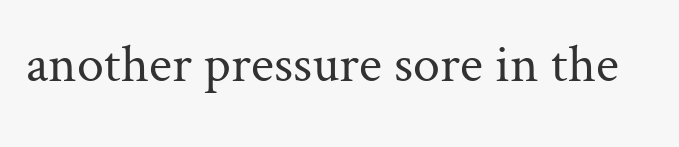another pressure sore in the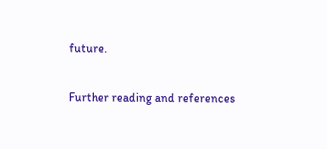future.

Further reading and references